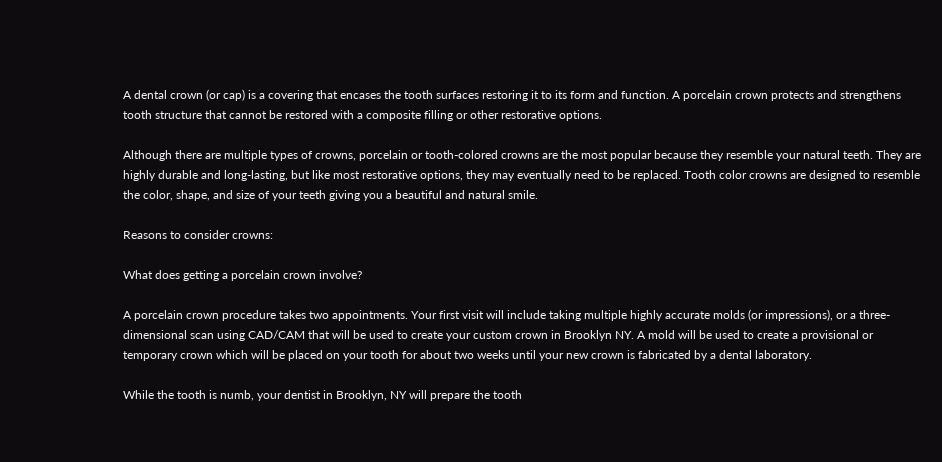A dental crown (or cap) is a covering that encases the tooth surfaces restoring it to its form and function. A porcelain crown protects and strengthens tooth structure that cannot be restored with a composite filling or other restorative options.

Although there are multiple types of crowns, porcelain or tooth-colored crowns are the most popular because they resemble your natural teeth. They are highly durable and long-lasting, but like most restorative options, they may eventually need to be replaced. Tooth color crowns are designed to resemble the color, shape, and size of your teeth giving you a beautiful and natural smile.

Reasons to consider crowns:

What does getting a porcelain crown involve?

A porcelain crown procedure takes two appointments. Your first visit will include taking multiple highly accurate molds (or impressions), or a three-dimensional scan using CAD/CAM that will be used to create your custom crown in Brooklyn NY. A mold will be used to create a provisional or temporary crown which will be placed on your tooth for about two weeks until your new crown is fabricated by a dental laboratory.

While the tooth is numb, your dentist in Brooklyn, NY will prepare the tooth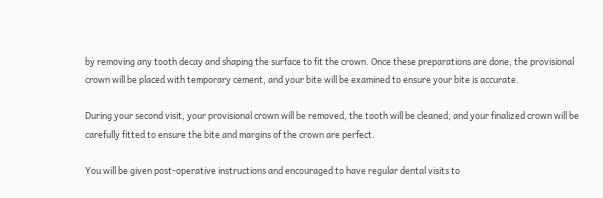by removing any tooth decay and shaping the surface to fit the crown. Once these preparations are done, the provisional crown will be placed with temporary cement, and your bite will be examined to ensure your bite is accurate.

During your second visit, your provisional crown will be removed, the tooth will be cleaned, and your finalized crown will be carefully fitted to ensure the bite and margins of the crown are perfect.

You will be given post-operative instructions and encouraged to have regular dental visits to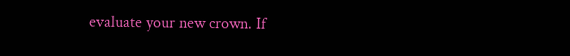evaluate your new crown. If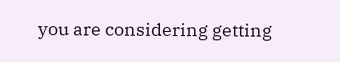you are considering getting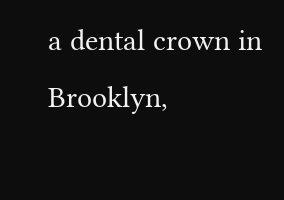a dental crown in Brooklyn,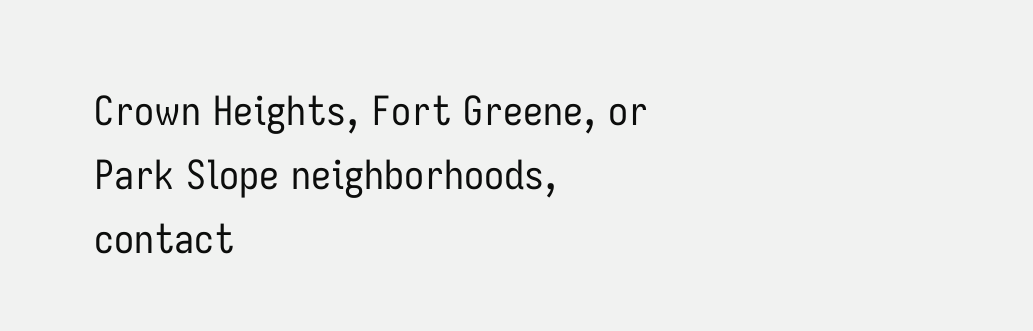Crown Heights, Fort Greene, or Park Slope neighborhoods, contact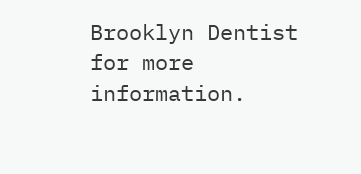Brooklyn Dentist for more information.